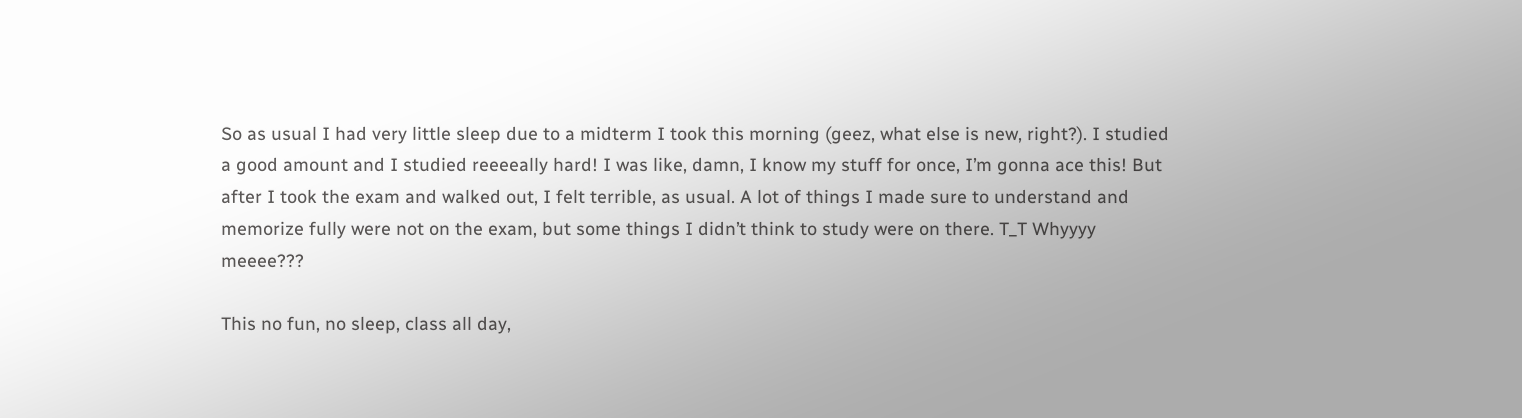So as usual I had very little sleep due to a midterm I took this morning (geez, what else is new, right?). I studied a good amount and I studied reeeeally hard! I was like, damn, I know my stuff for once, I’m gonna ace this! But after I took the exam and walked out, I felt terrible, as usual. A lot of things I made sure to understand and memorize fully were not on the exam, but some things I didn’t think to study were on there. T_T Whyyyy meeee???

This no fun, no sleep, class all day,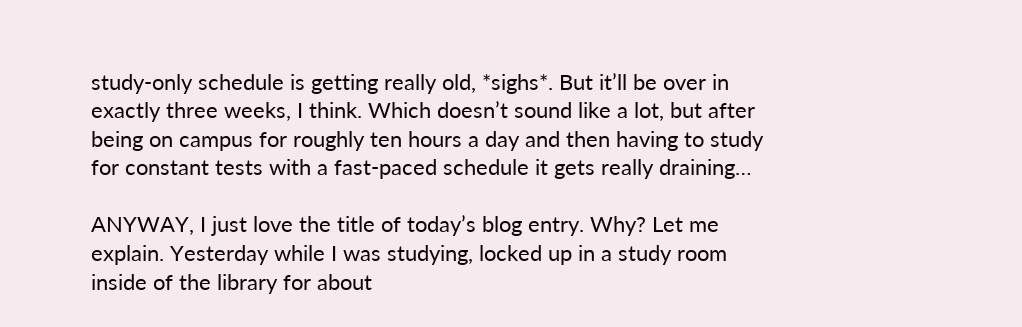study-only schedule is getting really old, *sighs*. But it’ll be over in exactly three weeks, I think. Which doesn’t sound like a lot, but after being on campus for roughly ten hours a day and then having to study for constant tests with a fast-paced schedule it gets really draining…

ANYWAY, I just love the title of today’s blog entry. Why? Let me explain. Yesterday while I was studying, locked up in a study room inside of the library for about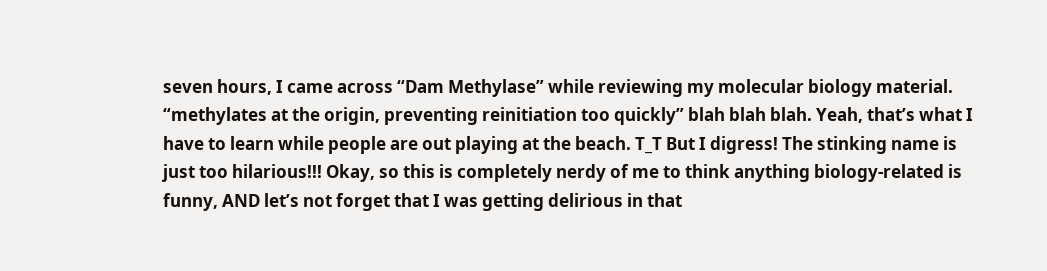seven hours, I came across “Dam Methylase” while reviewing my molecular biology material. “methylates at the origin, preventing reinitiation too quickly” blah blah blah. Yeah, that’s what I have to learn while people are out playing at the beach. T_T But I digress! The stinking name is just too hilarious!!! Okay, so this is completely nerdy of me to think anything biology-related is funny, AND let’s not forget that I was getting delirious in that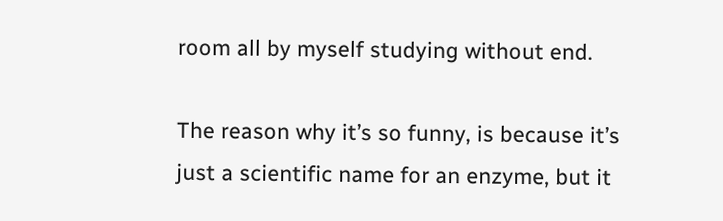room all by myself studying without end.

The reason why it’s so funny, is because it’s just a scientific name for an enzyme, but it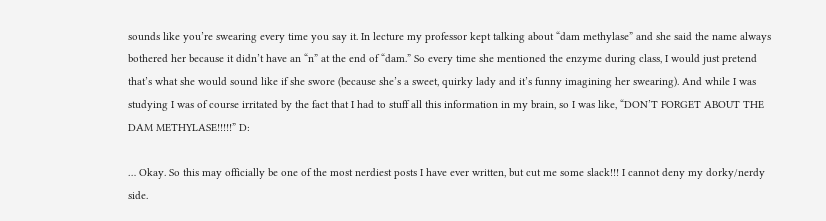sounds like you’re swearing every time you say it. In lecture my professor kept talking about “dam methylase” and she said the name always bothered her because it didn’t have an “n” at the end of “dam.” So every time she mentioned the enzyme during class, I would just pretend that’s what she would sound like if she swore (because she’s a sweet, quirky lady and it’s funny imagining her swearing). And while I was studying I was of course irritated by the fact that I had to stuff all this information in my brain, so I was like, “DON’T FORGET ABOUT THE DAM METHYLASE!!!!!” D:

… Okay. So this may officially be one of the most nerdiest posts I have ever written, but cut me some slack!!! I cannot deny my dorky/nerdy side.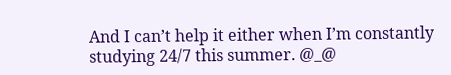And I can’t help it either when I’m constantly studying 24/7 this summer. @_@